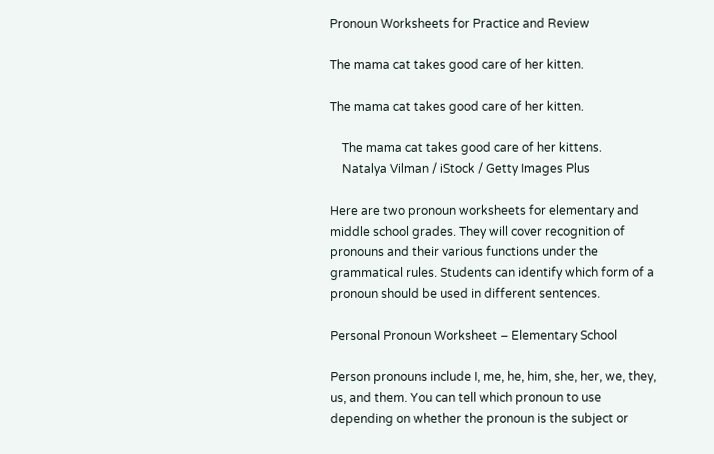Pronoun Worksheets for Practice and Review

The mama cat takes good care of her kitten.

The mama cat takes good care of her kitten.

    The mama cat takes good care of her kittens.
    Natalya Vilman / iStock / Getty Images Plus

Here are two pronoun worksheets for elementary and middle school grades. They will cover recognition of pronouns and their various functions under the grammatical rules. Students can identify which form of a pronoun should be used in different sentences.

Personal Pronoun Worksheet – Elementary School

Person pronouns include I, me, he, him, she, her, we, they, us, and them. You can tell which pronoun to use depending on whether the pronoun is the subject or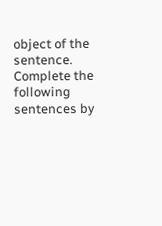object of the sentence. Complete the following sentences by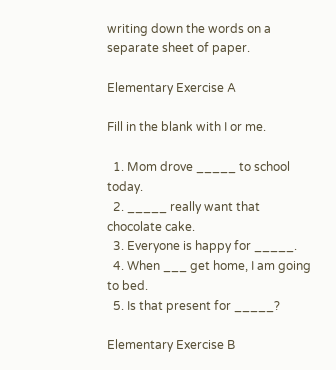writing down the words on a separate sheet of paper.

Elementary Exercise A

Fill in the blank with I or me.

  1. Mom drove _____ to school today.
  2. _____ really want that chocolate cake.
  3. Everyone is happy for _____.
  4. When ___ get home, I am going to bed.
  5. Is that present for _____?

Elementary Exercise B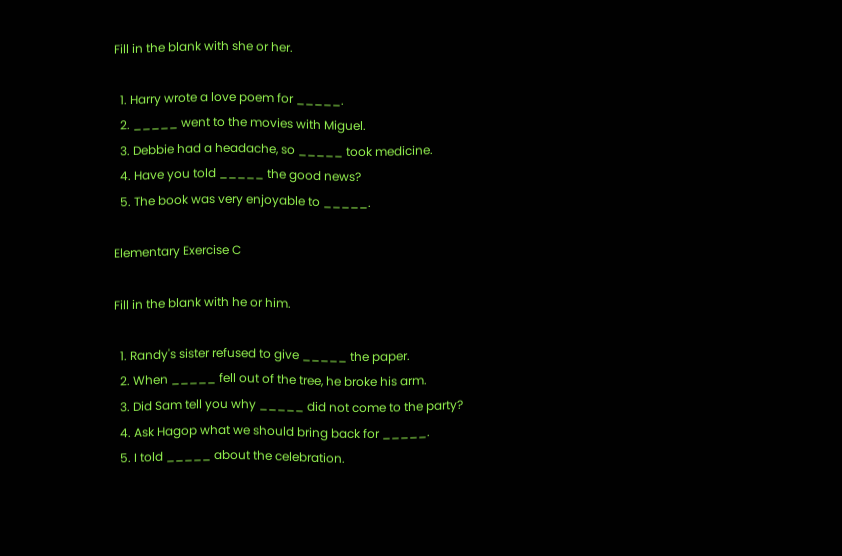Fill in the blank with she or her.

  1. Harry wrote a love poem for _____.
  2. _____ went to the movies with Miguel.
  3. Debbie had a headache, so _____ took medicine.
  4. Have you told _____ the good news?
  5. The book was very enjoyable to _____.

Elementary Exercise C

Fill in the blank with he or him.

  1. Randy's sister refused to give _____ the paper.
  2. When _____ fell out of the tree, he broke his arm.
  3. Did Sam tell you why _____ did not come to the party?
  4. Ask Hagop what we should bring back for _____.
  5. I told _____ about the celebration.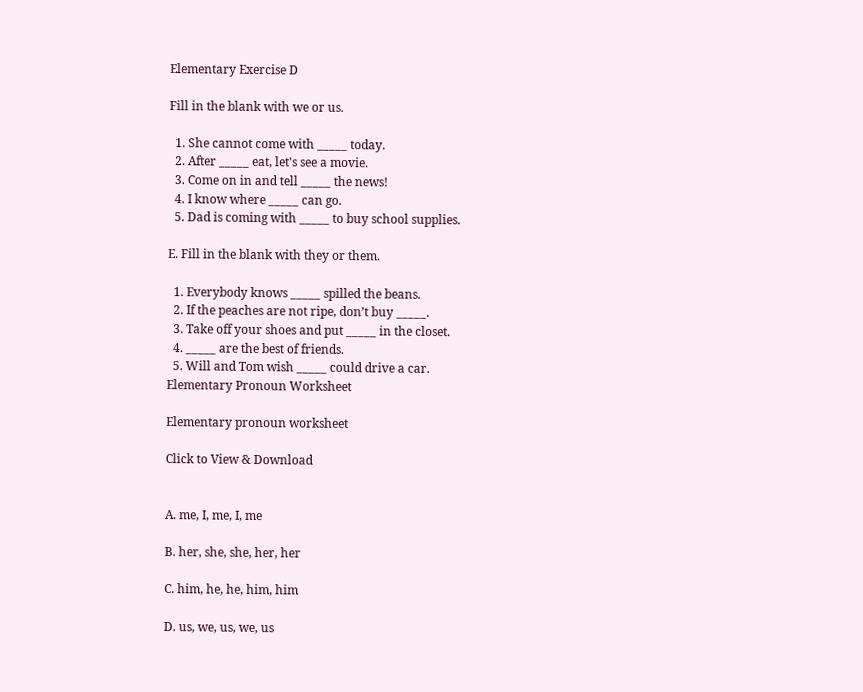Elementary Exercise D

Fill in the blank with we or us.

  1. She cannot come with _____ today.
  2. After _____ eat, let's see a movie.
  3. Come on in and tell _____ the news!
  4. I know where _____ can go.
  5. Dad is coming with _____ to buy school supplies.

E. Fill in the blank with they or them.

  1. Everybody knows _____ spilled the beans.
  2. If the peaches are not ripe, don’t buy _____.
  3. Take off your shoes and put _____ in the closet.
  4. _____ are the best of friends.
  5. Will and Tom wish _____ could drive a car.
Elementary Pronoun Worksheet

Elementary pronoun worksheet

Click to View & Download


A. me, I, me, I, me

B. her, she, she, her, her

C. him, he, he, him, him

D. us, we, us, we, us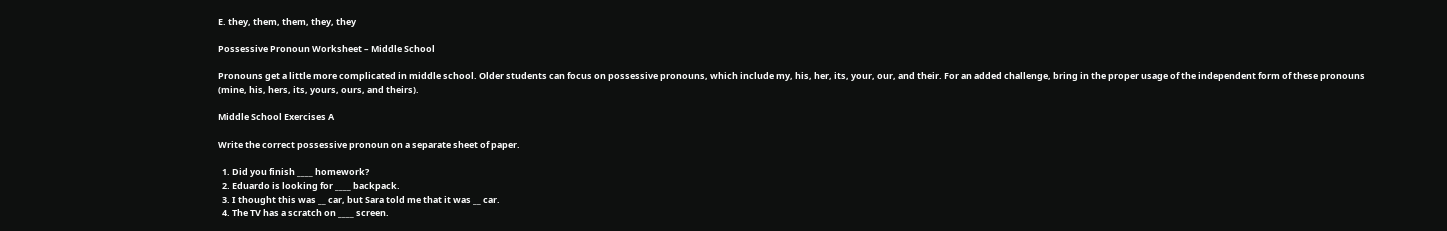E. they, them, them, they, they

Possessive Pronoun Worksheet – Middle School

Pronouns get a little more complicated in middle school. Older students can focus on possessive pronouns, which include my, his, her, its, your, our, and their. For an added challenge, bring in the proper usage of the independent form of these pronouns (mine, his, hers, its, yours, ours, and theirs).

Middle School Exercises A

Write the correct possessive pronoun on a separate sheet of paper.

  1. Did you finish ____ homework?
  2. Eduardo is looking for ____ backpack.
  3. I thought this was __ car, but Sara told me that it was __ car.
  4. The TV has a scratch on ____ screen.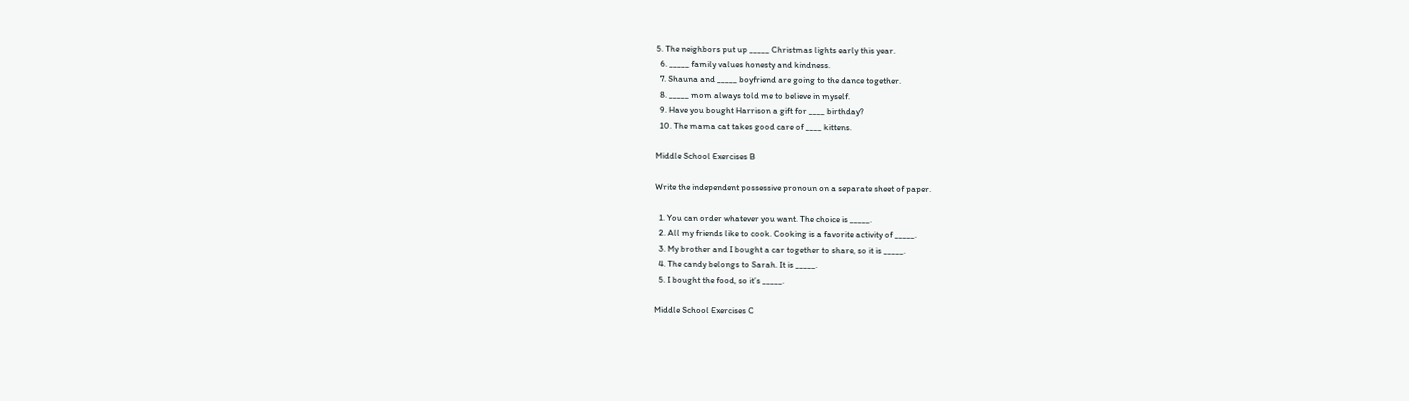5. The neighbors put up _____ Christmas lights early this year.
  6. _____ family values honesty and kindness.
  7. Shauna and _____ boyfriend are going to the dance together.
  8. _____ mom always told me to believe in myself.
  9. Have you bought Harrison a gift for ____ birthday?
  10. The mama cat takes good care of ____ kittens.

Middle School Exercises B

Write the independent possessive pronoun on a separate sheet of paper.

  1. You can order whatever you want. The choice is _____.
  2. All my friends like to cook. Cooking is a favorite activity of _____.
  3. My brother and I bought a car together to share, so it is _____.
  4. The candy belongs to Sarah. It is _____.
  5. I bought the food, so it’s _____.

Middle School Exercises C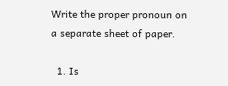Write the proper pronoun on a separate sheet of paper.

  1. Is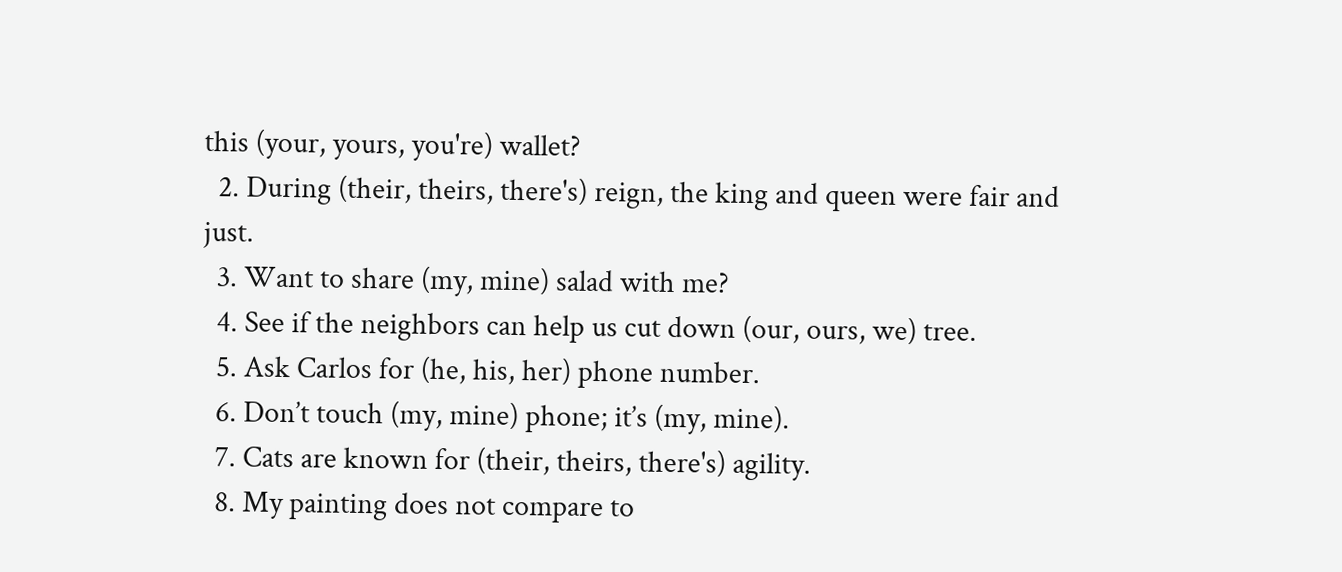this (your, yours, you're) wallet?
  2. During (their, theirs, there's) reign, the king and queen were fair and just.
  3. Want to share (my, mine) salad with me?
  4. See if the neighbors can help us cut down (our, ours, we) tree.
  5. Ask Carlos for (he, his, her) phone number.
  6. Don’t touch (my, mine) phone; it’s (my, mine).
  7. Cats are known for (their, theirs, there's) agility.
  8. My painting does not compare to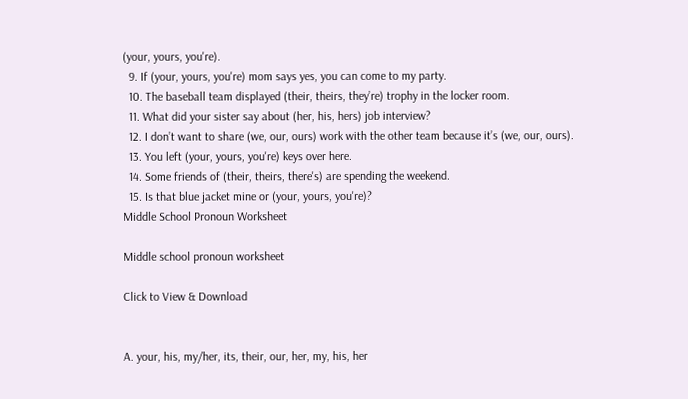(your, yours, you're).
  9. If (your, yours, you're) mom says yes, you can come to my party.
  10. The baseball team displayed (their, theirs, they’re) trophy in the locker room.
  11. What did your sister say about (her, his, hers) job interview?
  12. I don’t want to share (we, our, ours) work with the other team because it’s (we, our, ours).
  13. You left (your, yours, you're) keys over here.
  14. Some friends of (their, theirs, there's) are spending the weekend.
  15. Is that blue jacket mine or (your, yours, you're)?
Middle School Pronoun Worksheet

Middle school pronoun worksheet

Click to View & Download


A. your, his, my/her, its, their, our, her, my, his, her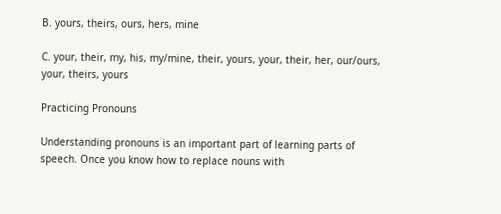B. yours, theirs, ours, hers, mine

C. your, their, my, his, my/mine, their, yours, your, their, her, our/ours, your, theirs, yours

Practicing Pronouns

Understanding pronouns is an important part of learning parts of speech. Once you know how to replace nouns with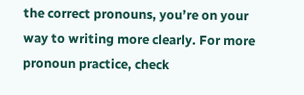the correct pronouns, you’re on your way to writing more clearly. For more pronoun practice, check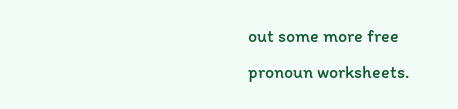out some more free pronoun worksheets.